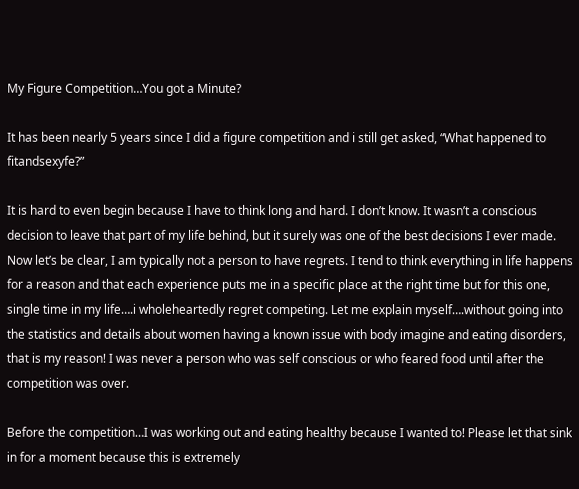My Figure Competition…You got a Minute?

It has been nearly 5 years since I did a figure competition and i still get asked, “What happened to fitandsexyfe?”

It is hard to even begin because I have to think long and hard. I don’t know. It wasn’t a conscious decision to leave that part of my life behind, but it surely was one of the best decisions I ever made. Now let’s be clear, I am typically not a person to have regrets. I tend to think everything in life happens for a reason and that each experience puts me in a specific place at the right time but for this one, single time in my life….i wholeheartedly regret competing. Let me explain myself….without going into the statistics and details about women having a known issue with body imagine and eating disorders, that is my reason! I was never a person who was self conscious or who feared food until after the competition was over.

Before the competition…I was working out and eating healthy because I wanted to! Please let that sink in for a moment because this is extremely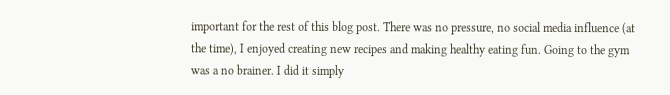important for the rest of this blog post. There was no pressure, no social media influence (at the time), I enjoyed creating new recipes and making healthy eating fun. Going to the gym was a no brainer. I did it simply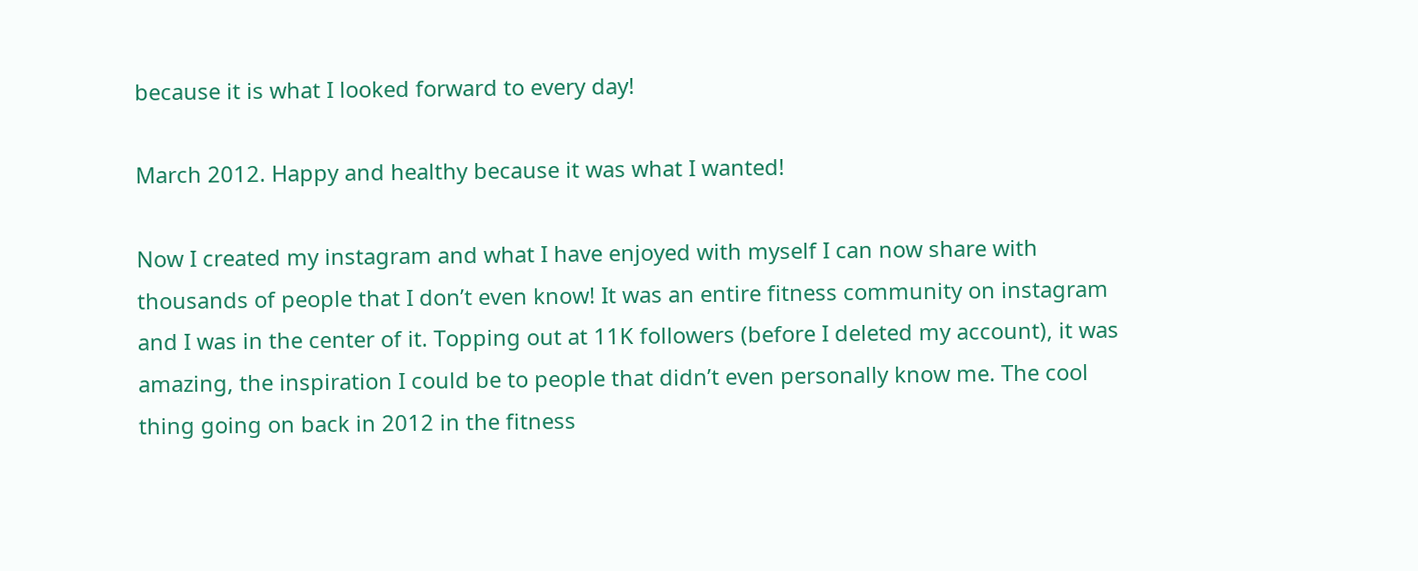because it is what I looked forward to every day!

March 2012. Happy and healthy because it was what I wanted!

Now I created my instagram and what I have enjoyed with myself I can now share with thousands of people that I don’t even know! It was an entire fitness community on instagram and I was in the center of it. Topping out at 11K followers (before I deleted my account), it was amazing, the inspiration I could be to people that didn’t even personally know me. The cool thing going on back in 2012 in the fitness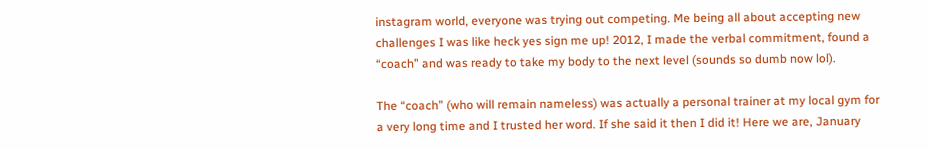instagram world, everyone was trying out competing. Me being all about accepting new challenges I was like heck yes sign me up! 2012, I made the verbal commitment, found a “coach” and was ready to take my body to the next level (sounds so dumb now lol).

The “coach” (who will remain nameless) was actually a personal trainer at my local gym for a very long time and I trusted her word. If she said it then I did it! Here we are, January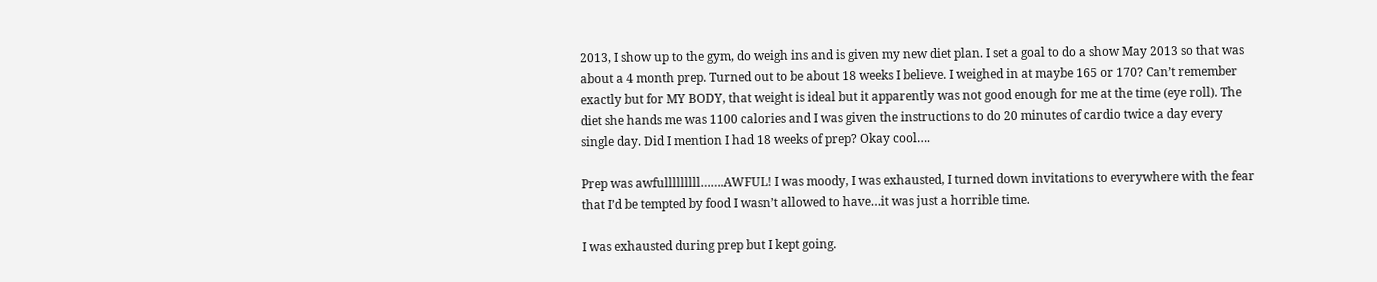2013, I show up to the gym, do weigh ins and is given my new diet plan. I set a goal to do a show May 2013 so that was about a 4 month prep. Turned out to be about 18 weeks I believe. I weighed in at maybe 165 or 170? Can’t remember exactly but for MY BODY, that weight is ideal but it apparently was not good enough for me at the time (eye roll). The diet she hands me was 1100 calories and I was given the instructions to do 20 minutes of cardio twice a day every single day. Did I mention I had 18 weeks of prep? Okay cool….

Prep was awfulllllllll…….AWFUL! I was moody, I was exhausted, I turned down invitations to everywhere with the fear that I’d be tempted by food I wasn’t allowed to have…it was just a horrible time.

I was exhausted during prep but I kept going.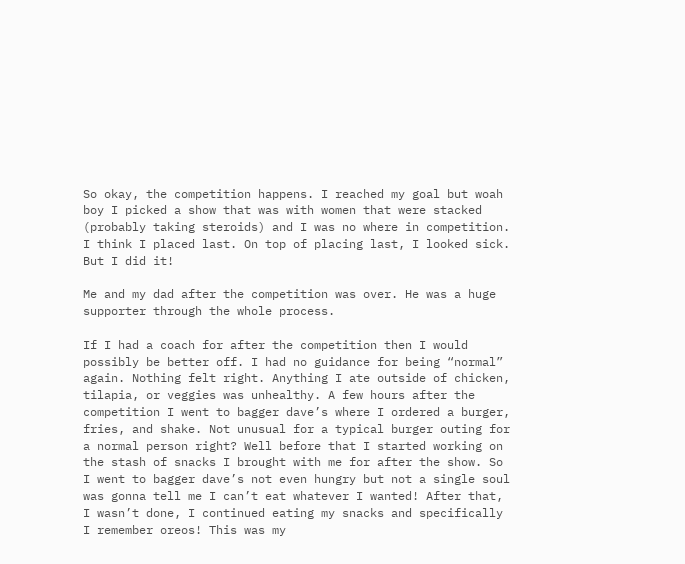So okay, the competition happens. I reached my goal but woah boy I picked a show that was with women that were stacked (probably taking steroids) and I was no where in competition. I think I placed last. On top of placing last, I looked sick. But I did it!

Me and my dad after the competition was over. He was a huge supporter through the whole process.

If I had a coach for after the competition then I would possibly be better off. I had no guidance for being “normal” again. Nothing felt right. Anything I ate outside of chicken, tilapia, or veggies was unhealthy. A few hours after the competition I went to bagger dave’s where I ordered a burger, fries, and shake. Not unusual for a typical burger outing for a normal person right? Well before that I started working on the stash of snacks I brought with me for after the show. So I went to bagger dave’s not even hungry but not a single soul was gonna tell me I can’t eat whatever I wanted! After that, I wasn’t done, I continued eating my snacks and specifically I remember oreos! This was my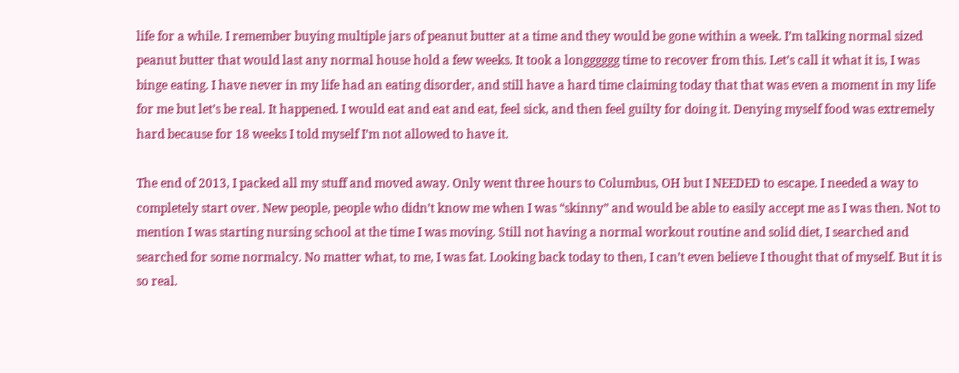life for a while. I remember buying multiple jars of peanut butter at a time and they would be gone within a week. I’m talking normal sized peanut butter that would last any normal house hold a few weeks. It took a longggggg time to recover from this. Let’s call it what it is, I was binge eating. I have never in my life had an eating disorder, and still have a hard time claiming today that that was even a moment in my life for me but let’s be real. It happened. I would eat and eat and eat, feel sick, and then feel guilty for doing it. Denying myself food was extremely hard because for 18 weeks I told myself I’m not allowed to have it.

The end of 2013, I packed all my stuff and moved away. Only went three hours to Columbus, OH but I NEEDED to escape. I needed a way to completely start over. New people, people who didn’t know me when I was “skinny” and would be able to easily accept me as I was then. Not to mention I was starting nursing school at the time I was moving. Still not having a normal workout routine and solid diet, I searched and searched for some normalcy. No matter what, to me, I was fat. Looking back today to then, I can’t even believe I thought that of myself. But it is so real.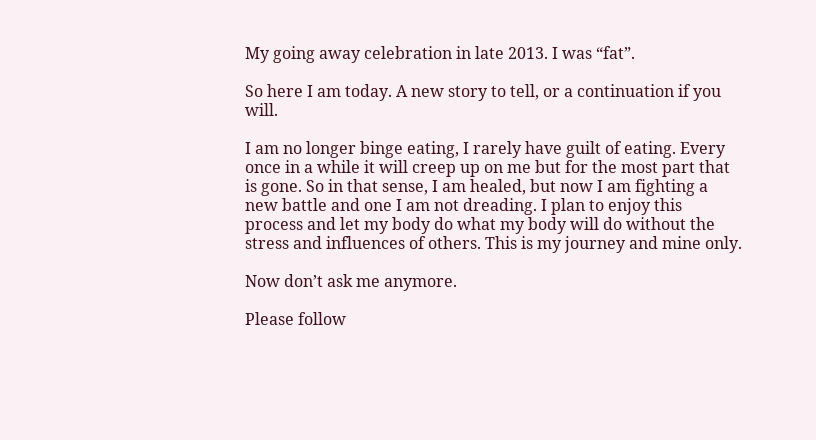My going away celebration in late 2013. I was “fat”.

So here I am today. A new story to tell, or a continuation if you will.

I am no longer binge eating, I rarely have guilt of eating. Every once in a while it will creep up on me but for the most part that is gone. So in that sense, I am healed, but now I am fighting a new battle and one I am not dreading. I plan to enjoy this process and let my body do what my body will do without the stress and influences of others. This is my journey and mine only.

Now don’t ask me anymore.

Please follow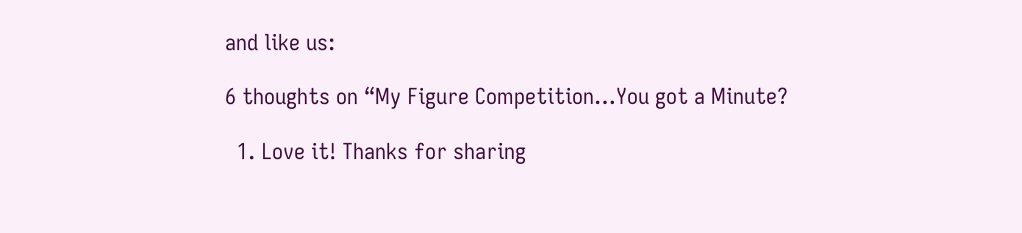and like us:

6 thoughts on “My Figure Competition…You got a Minute?

  1. Love it! Thanks for sharing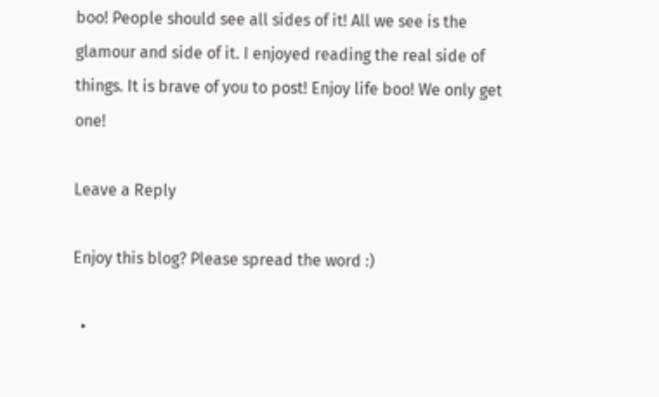boo! People should see all sides of it! All we see is the glamour and side of it. I enjoyed reading the real side of things. It is brave of you to post! Enjoy life boo! We only get one!

Leave a Reply

Enjoy this blog? Please spread the word :)

  •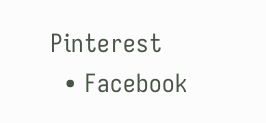Pinterest
  • Facebook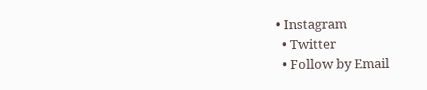• Instagram
  • Twitter
  • Follow by Email